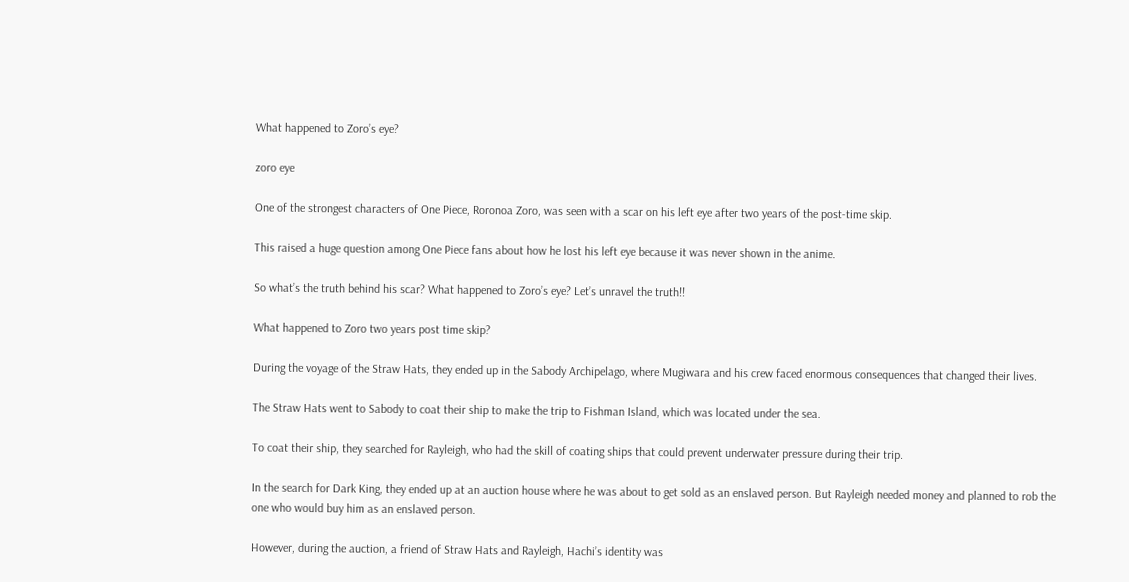What happened to Zoro’s eye?

zoro eye

One of the strongest characters of One Piece, Roronoa Zoro, was seen with a scar on his left eye after two years of the post-time skip.

This raised a huge question among One Piece fans about how he lost his left eye because it was never shown in the anime.

So what’s the truth behind his scar? What happened to Zoro’s eye? Let’s unravel the truth!!

What happened to Zoro two years post time skip?

During the voyage of the Straw Hats, they ended up in the Sabody Archipelago, where Mugiwara and his crew faced enormous consequences that changed their lives.

The Straw Hats went to Sabody to coat their ship to make the trip to Fishman Island, which was located under the sea.

To coat their ship, they searched for Rayleigh, who had the skill of coating ships that could prevent underwater pressure during their trip.

In the search for Dark King, they ended up at an auction house where he was about to get sold as an enslaved person. But Rayleigh needed money and planned to rob the one who would buy him as an enslaved person.

However, during the auction, a friend of Straw Hats and Rayleigh, Hachi’s identity was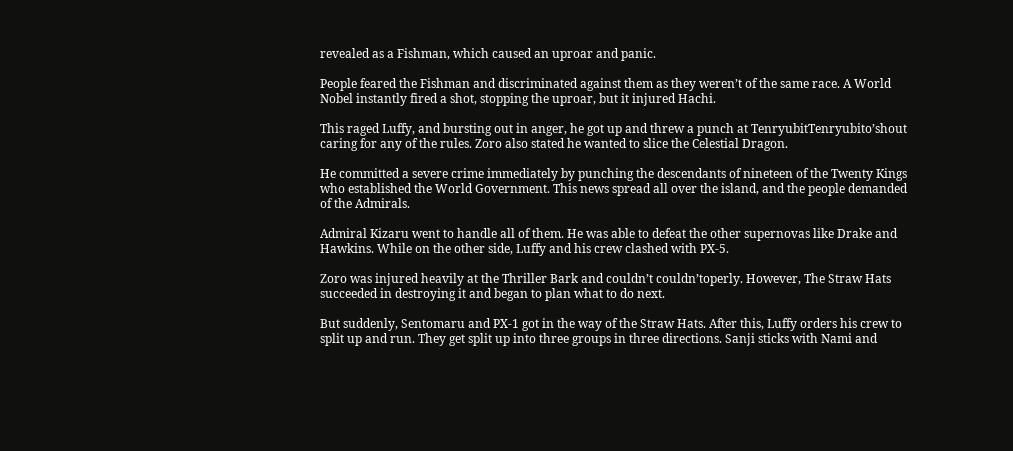revealed as a Fishman, which caused an uproar and panic.

People feared the Fishman and discriminated against them as they weren’t of the same race. A World Nobel instantly fired a shot, stopping the uproar, but it injured Hachi.

This raged Luffy, and bursting out in anger, he got up and threw a punch at TenryubitTenryubito’shout caring for any of the rules. Zoro also stated he wanted to slice the Celestial Dragon.

He committed a severe crime immediately by punching the descendants of nineteen of the Twenty Kings who established the World Government. This news spread all over the island, and the people demanded of the Admirals.

Admiral Kizaru went to handle all of them. He was able to defeat the other supernovas like Drake and Hawkins. While on the other side, Luffy and his crew clashed with PX-5.

Zoro was injured heavily at the Thriller Bark and couldn’t couldn’toperly. However, The Straw Hats succeeded in destroying it and began to plan what to do next.

But suddenly, Sentomaru and PX-1 got in the way of the Straw Hats. After this, Luffy orders his crew to split up and run. They get split up into three groups in three directions. Sanji sticks with Nami and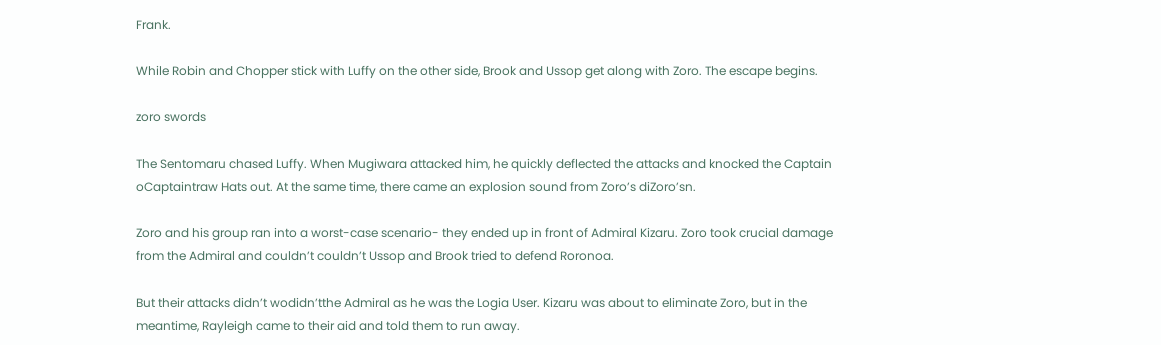Frank.

While Robin and Chopper stick with Luffy on the other side, Brook and Ussop get along with Zoro. The escape begins.

zoro swords

The Sentomaru chased Luffy. When Mugiwara attacked him, he quickly deflected the attacks and knocked the Captain oCaptaintraw Hats out. At the same time, there came an explosion sound from Zoro’s diZoro’sn.

Zoro and his group ran into a worst-case scenario- they ended up in front of Admiral Kizaru. Zoro took crucial damage from the Admiral and couldn’t couldn’t Ussop and Brook tried to defend Roronoa.

But their attacks didn’t wodidn’tthe Admiral as he was the Logia User. Kizaru was about to eliminate Zoro, but in the meantime, Rayleigh came to their aid and told them to run away.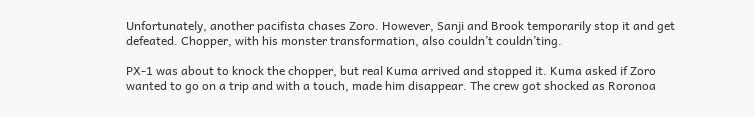Unfortunately, another pacifista chases Zoro. However, Sanji and Brook temporarily stop it and get defeated. Chopper, with his monster transformation, also couldn’t couldn’ting.

PX-1 was about to knock the chopper, but real Kuma arrived and stopped it. Kuma asked if Zoro wanted to go on a trip and with a touch, made him disappear. The crew got shocked as Roronoa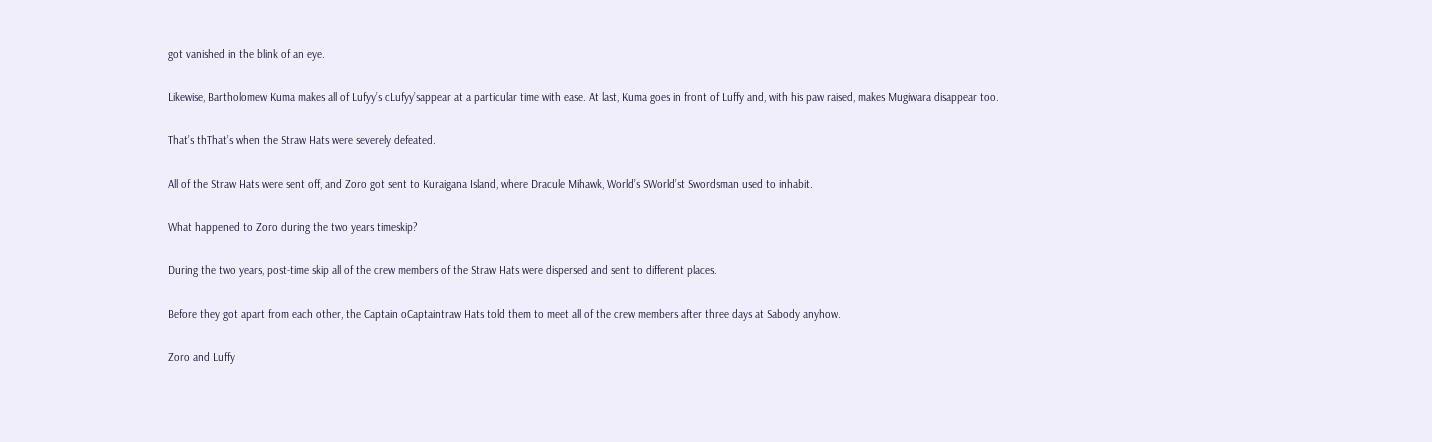got vanished in the blink of an eye.

Likewise, Bartholomew Kuma makes all of Lufyy’s cLufyy’sappear at a particular time with ease. At last, Kuma goes in front of Luffy and, with his paw raised, makes Mugiwara disappear too.

That’s thThat’s when the Straw Hats were severely defeated.

All of the Straw Hats were sent off, and Zoro got sent to Kuraigana Island, where Dracule Mihawk, World’s SWorld’st Swordsman used to inhabit.

What happened to Zoro during the two years timeskip?

During the two years, post-time skip all of the crew members of the Straw Hats were dispersed and sent to different places.

Before they got apart from each other, the Captain oCaptaintraw Hats told them to meet all of the crew members after three days at Sabody anyhow.

Zoro and Luffy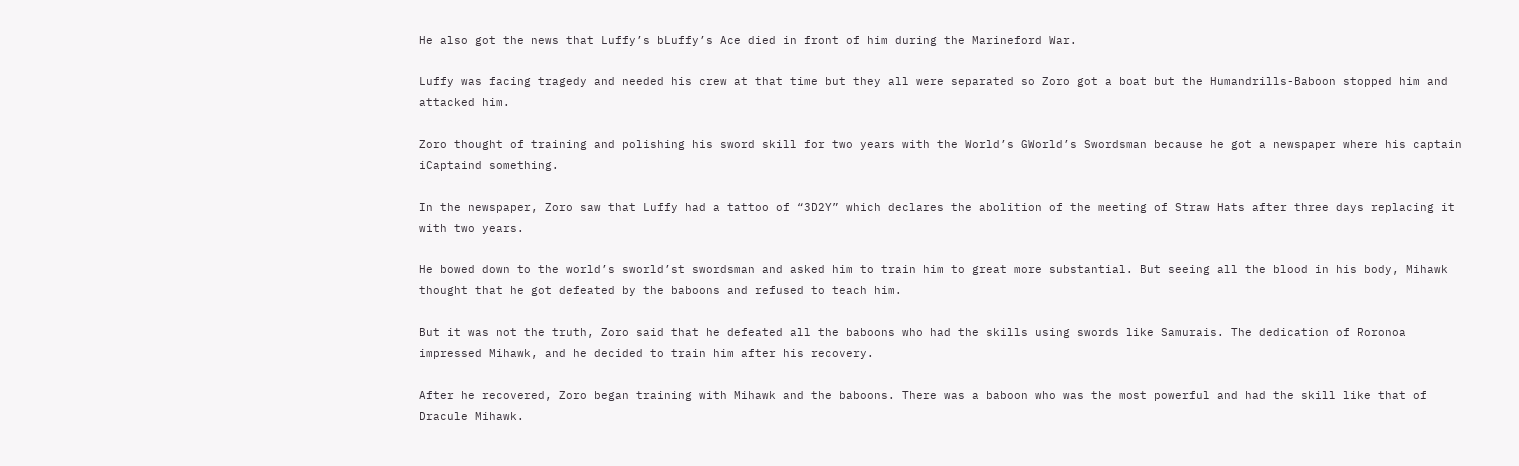He also got the news that Luffy’s bLuffy’s Ace died in front of him during the Marineford War.

Luffy was facing tragedy and needed his crew at that time but they all were separated so Zoro got a boat but the Humandrills-Baboon stopped him and attacked him.

Zoro thought of training and polishing his sword skill for two years with the World’s GWorld’s Swordsman because he got a newspaper where his captain iCaptaind something.

In the newspaper, Zoro saw that Luffy had a tattoo of “3D2Y” which declares the abolition of the meeting of Straw Hats after three days replacing it with two years.

He bowed down to the world’s sworld’st swordsman and asked him to train him to great more substantial. But seeing all the blood in his body, Mihawk thought that he got defeated by the baboons and refused to teach him.

But it was not the truth, Zoro said that he defeated all the baboons who had the skills using swords like Samurais. The dedication of Roronoa impressed Mihawk, and he decided to train him after his recovery.

After he recovered, Zoro began training with Mihawk and the baboons. There was a baboon who was the most powerful and had the skill like that of Dracule Mihawk.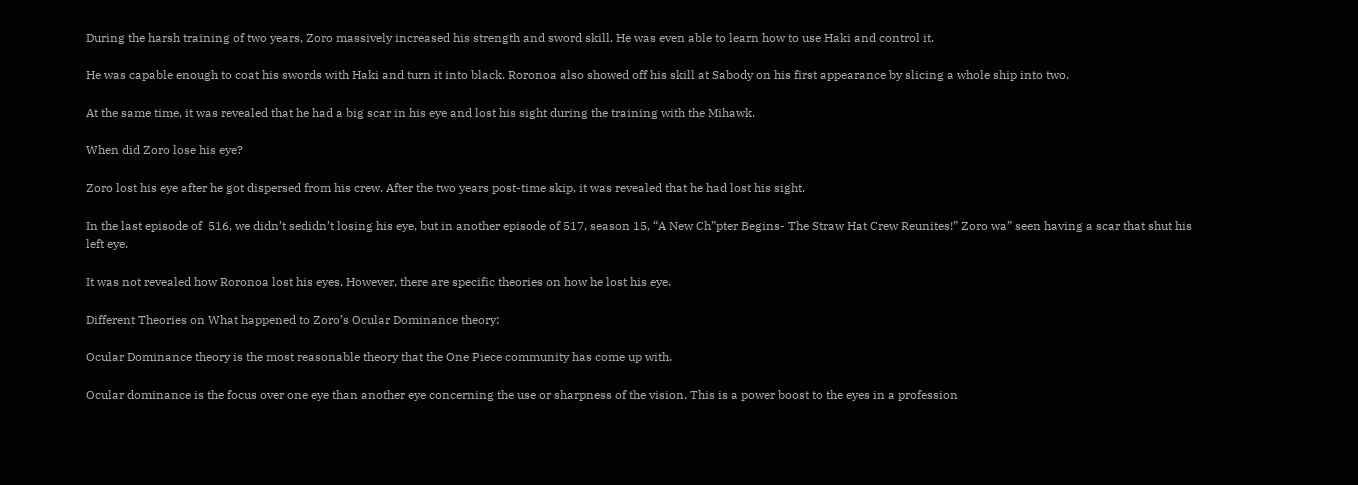During the harsh training of two years, Zoro massively increased his strength and sword skill. He was even able to learn how to use Haki and control it.

He was capable enough to coat his swords with Haki and turn it into black. Roronoa also showed off his skill at Sabody on his first appearance by slicing a whole ship into two.

At the same time, it was revealed that he had a big scar in his eye and lost his sight during the training with the Mihawk.

When did Zoro lose his eye?

Zoro lost his eye after he got dispersed from his crew. After the two years post-time skip, it was revealed that he had lost his sight.

In the last episode of  516, we didn’t sedidn’t losing his eye, but in another episode of 517, season 15, “A New Ch”pter Begins- The Straw Hat Crew Reunites!” Zoro wa” seen having a scar that shut his left eye.

It was not revealed how Roronoa lost his eyes. However, there are specific theories on how he lost his eye.

Different Theories on What happened to Zoro’s Ocular Dominance theory:

Ocular Dominance theory is the most reasonable theory that the One Piece community has come up with.

Ocular dominance is the focus over one eye than another eye concerning the use or sharpness of the vision. This is a power boost to the eyes in a profession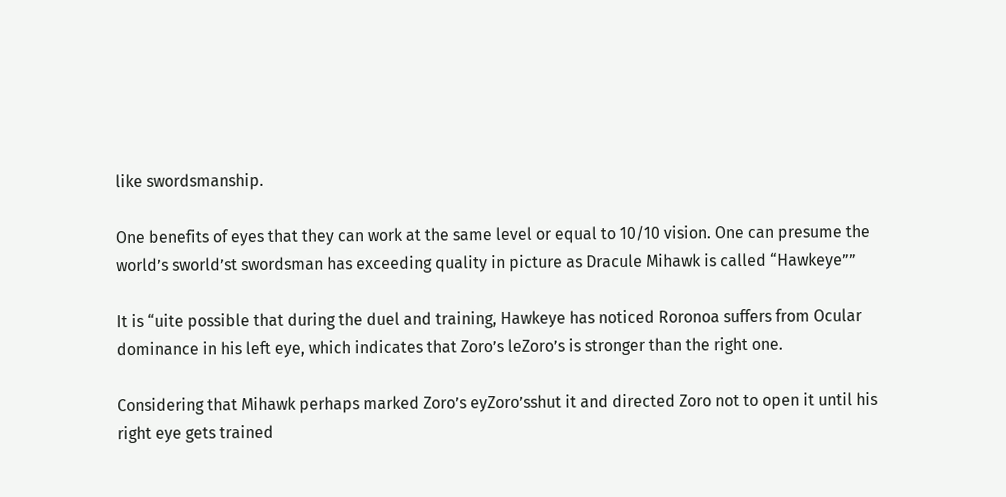like swordsmanship.

One benefits of eyes that they can work at the same level or equal to 10/10 vision. One can presume the world’s sworld’st swordsman has exceeding quality in picture as Dracule Mihawk is called “Hawkeye””

It is “uite possible that during the duel and training, Hawkeye has noticed Roronoa suffers from Ocular dominance in his left eye, which indicates that Zoro’s leZoro’s is stronger than the right one.

Considering that Mihawk perhaps marked Zoro’s eyZoro’sshut it and directed Zoro not to open it until his right eye gets trained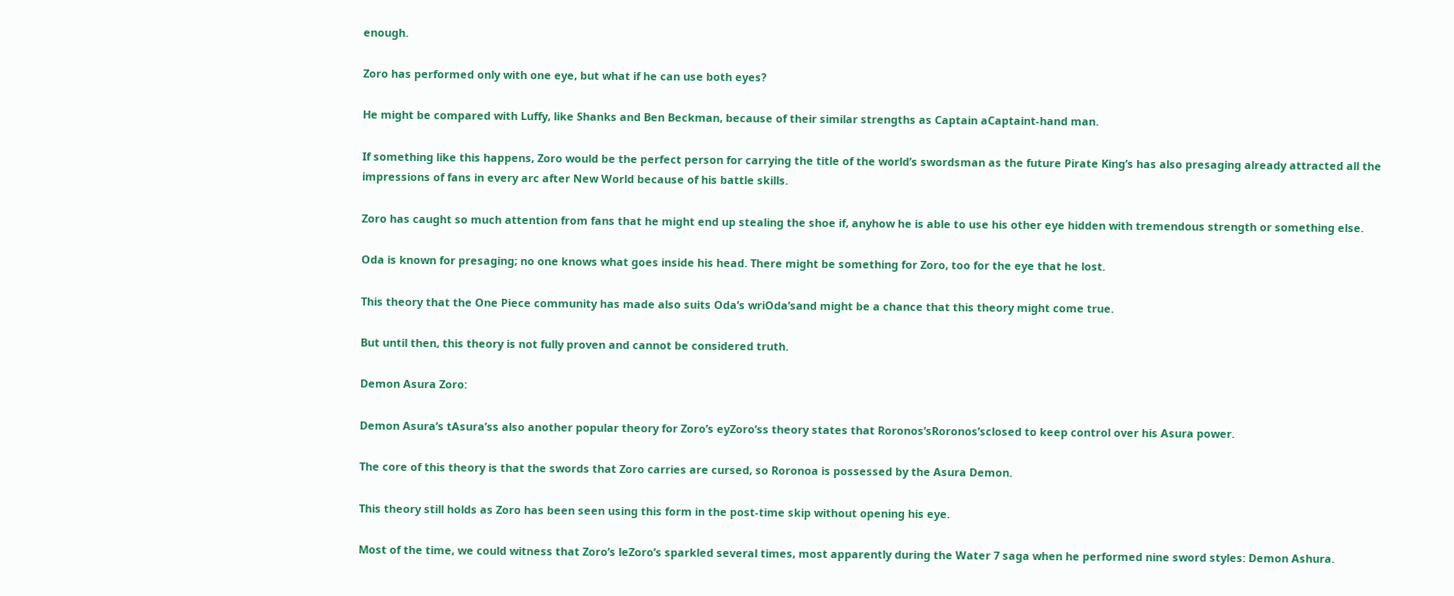enough.

Zoro has performed only with one eye, but what if he can use both eyes?

He might be compared with Luffy, like Shanks and Ben Beckman, because of their similar strengths as Captain aCaptaint-hand man.

If something like this happens, Zoro would be the perfect person for carrying the title of the world’s swordsman as the future Pirate King’s has also presaging already attracted all the impressions of fans in every arc after New World because of his battle skills.

Zoro has caught so much attention from fans that he might end up stealing the shoe if, anyhow he is able to use his other eye hidden with tremendous strength or something else.

Oda is known for presaging; no one knows what goes inside his head. There might be something for Zoro, too for the eye that he lost.

This theory that the One Piece community has made also suits Oda’s wriOda’sand might be a chance that this theory might come true.

But until then, this theory is not fully proven and cannot be considered truth.

Demon Asura Zoro:

Demon Asura’s tAsura’ss also another popular theory for Zoro’s eyZoro’ss theory states that Roronos’sRoronos’sclosed to keep control over his Asura power.

The core of this theory is that the swords that Zoro carries are cursed, so Roronoa is possessed by the Asura Demon.

This theory still holds as Zoro has been seen using this form in the post-time skip without opening his eye.

Most of the time, we could witness that Zoro’s leZoro’s sparkled several times, most apparently during the Water 7 saga when he performed nine sword styles: Demon Ashura.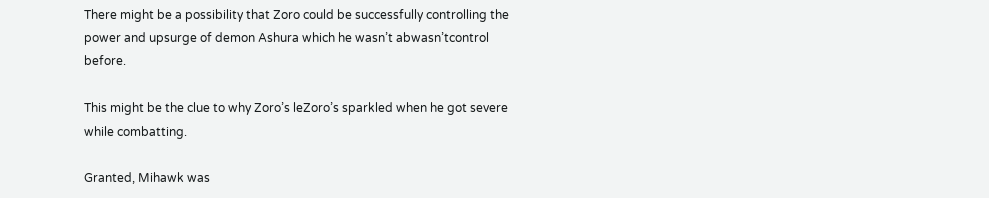There might be a possibility that Zoro could be successfully controlling the power and upsurge of demon Ashura which he wasn’t abwasn’tcontrol before.

This might be the clue to why Zoro’s leZoro’s sparkled when he got severe while combatting.

Granted, Mihawk was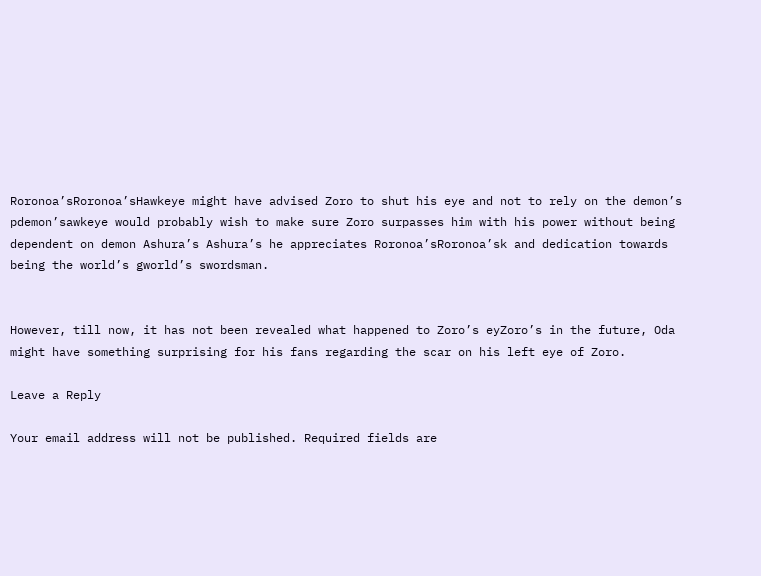Roronoa’sRoronoa’sHawkeye might have advised Zoro to shut his eye and not to rely on the demon’s pdemon’sawkeye would probably wish to make sure Zoro surpasses him with his power without being dependent on demon Ashura’s Ashura’s he appreciates Roronoa’sRoronoa’sk and dedication towards being the world’s gworld’s swordsman.


However, till now, it has not been revealed what happened to Zoro’s eyZoro’s in the future, Oda might have something surprising for his fans regarding the scar on his left eye of Zoro.

Leave a Reply

Your email address will not be published. Required fields are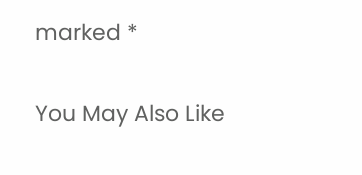marked *

You May Also Like